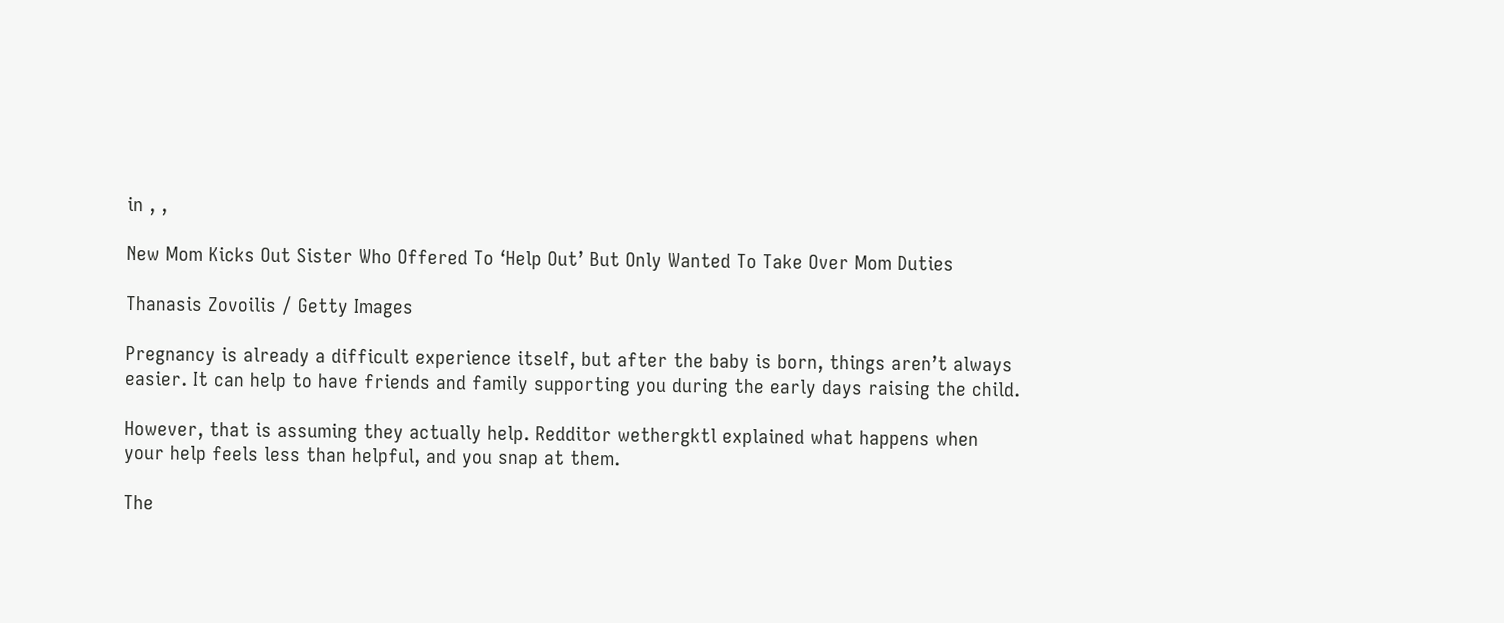in , ,

New Mom Kicks Out Sister Who Offered To ‘Help Out’ But Only Wanted To Take Over Mom Duties

Thanasis Zovoilis / Getty Images

Pregnancy is already a difficult experience itself, but after the baby is born, things aren’t always easier. It can help to have friends and family supporting you during the early days raising the child.

However, that is assuming they actually help. Redditor wethergktl explained what happens when your help feels less than helpful, and you snap at them.

The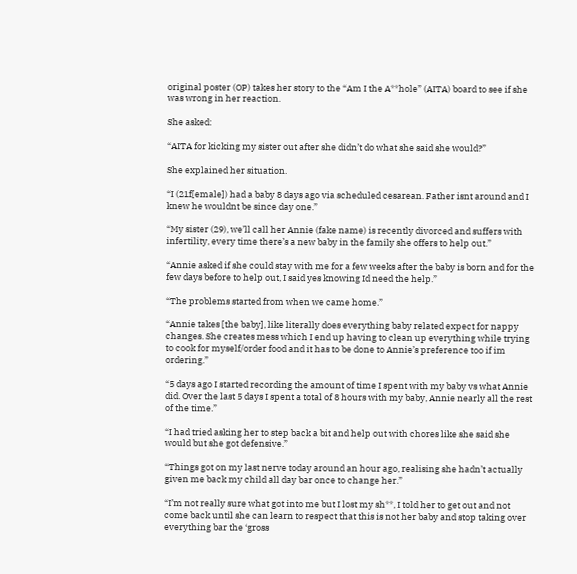original poster (OP) takes her story to the “Am I the A**hole” (AITA) board to see if she was wrong in her reaction.

She asked:

“AITA for kicking my sister out after she didn’t do what she said she would?”

She explained her situation.

“I (21f[emale]) had a baby 8 days ago via scheduled cesarean. Father isnt around and I knew he wouldnt be since day one.”

“My sister (29), we’ll call her Annie (fake name) is recently divorced and suffers with infertility, every time there’s a new baby in the family she offers to help out.”

“Annie asked if she could stay with me for a few weeks after the baby is born and for the few days before to help out, I said yes knowing Id need the help.”

“The problems started from when we came home.”

“Annie takes [the baby], like literally does everything baby related expect for nappy changes. She creates mess which I end up having to clean up everything while trying to cook for myself/order food and it has to be done to Annie’s preference too if im ordering.”

“5 days ago I started recording the amount of time I spent with my baby vs what Annie did. Over the last 5 days I spent a total of 8 hours with my baby, Annie nearly all the rest of the time.”

“I had tried asking her to step back a bit and help out with chores like she said she would but she got defensive.”

“Things got on my last nerve today around an hour ago, realising she hadn’t actually given me back my child all day bar once to change her.”

“I’m not really sure what got into me but I lost my sh**, I told her to get out and not come back until she can learn to respect that this is not her baby and stop taking over everything bar the ‘gross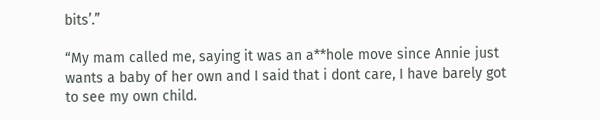bits’.”

“My mam called me, saying it was an a**hole move since Annie just wants a baby of her own and I said that i dont care, I have barely got to see my own child.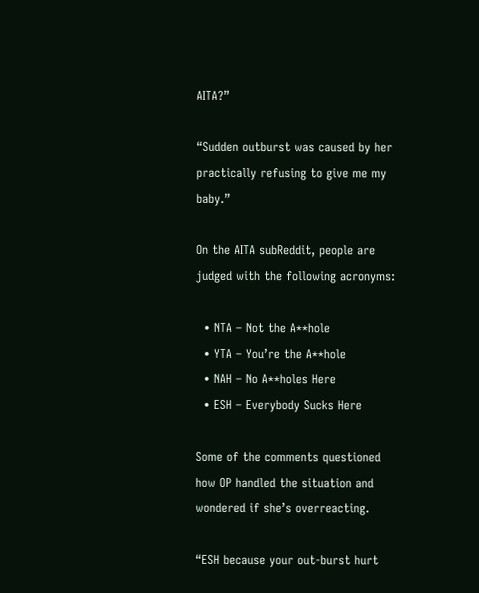AITA?”

“Sudden outburst was caused by her practically refusing to give me my baby.”

On the AITA subReddit, people are judged with the following acronyms:

  • NTA – Not the A**hole
  • YTA – You’re the A**hole
  • NAH – No A**holes Here
  • ESH – Everybody Sucks Here

Some of the comments questioned how OP handled the situation and wondered if she’s overreacting.

“ESH because your out-burst hurt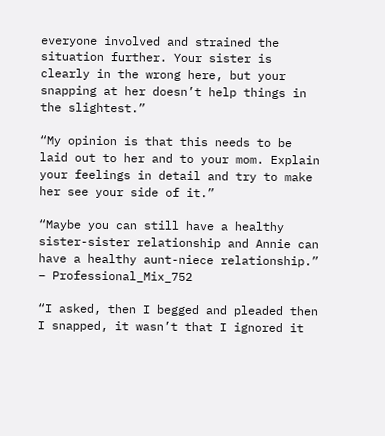everyone involved and strained the situation further. Your sister is clearly in the wrong here, but your snapping at her doesn’t help things in the slightest.”

“My opinion is that this needs to be laid out to her and to your mom. Explain your feelings in detail and try to make her see your side of it.”

“Maybe you can still have a healthy sister-sister relationship and Annie can have a healthy aunt-niece relationship.” – Professional_Mix_752

“I asked, then I begged and pleaded then I snapped, it wasn’t that I ignored it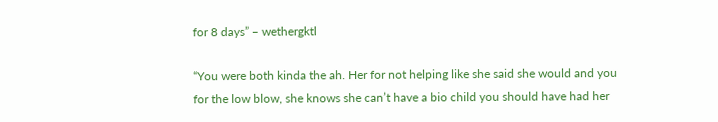for 8 days” – wethergktl

“You were both kinda the ah. Her for not helping like she said she would and you for the low blow, she knows she can’t have a bio child you should have had her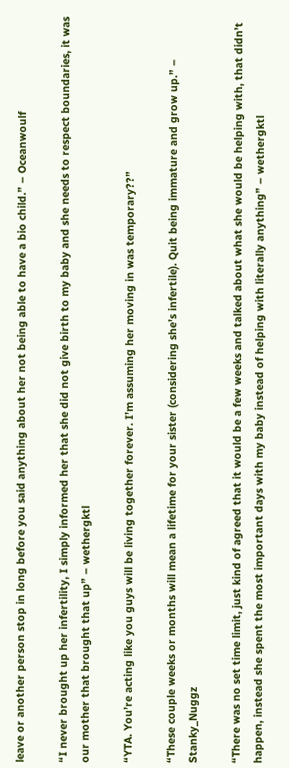leave or another person stop in long before you said anything about her not being able to have a bio child.” – Oceanwoulf

“I never brought up her infertility, I simply informed her that she did not give birth to my baby and she needs to respect boundaries, it was our mother that brought that up” – wethergktl

“YTA. You’re acting like you guys will be living together forever. I’m assuming her moving in was temporary??”

“These couple weeks or months will mean a lifetime for your sister (considering she’s infertile). Quit being immature and grow up.” – Stanky_Nuggz

“There was no set time limit, just kind of agreed that it would be a few weeks and talked about what she would be helping with, that didn’t happen, instead she spent the most important days with my baby instead of helping with literally anything” – wethergktl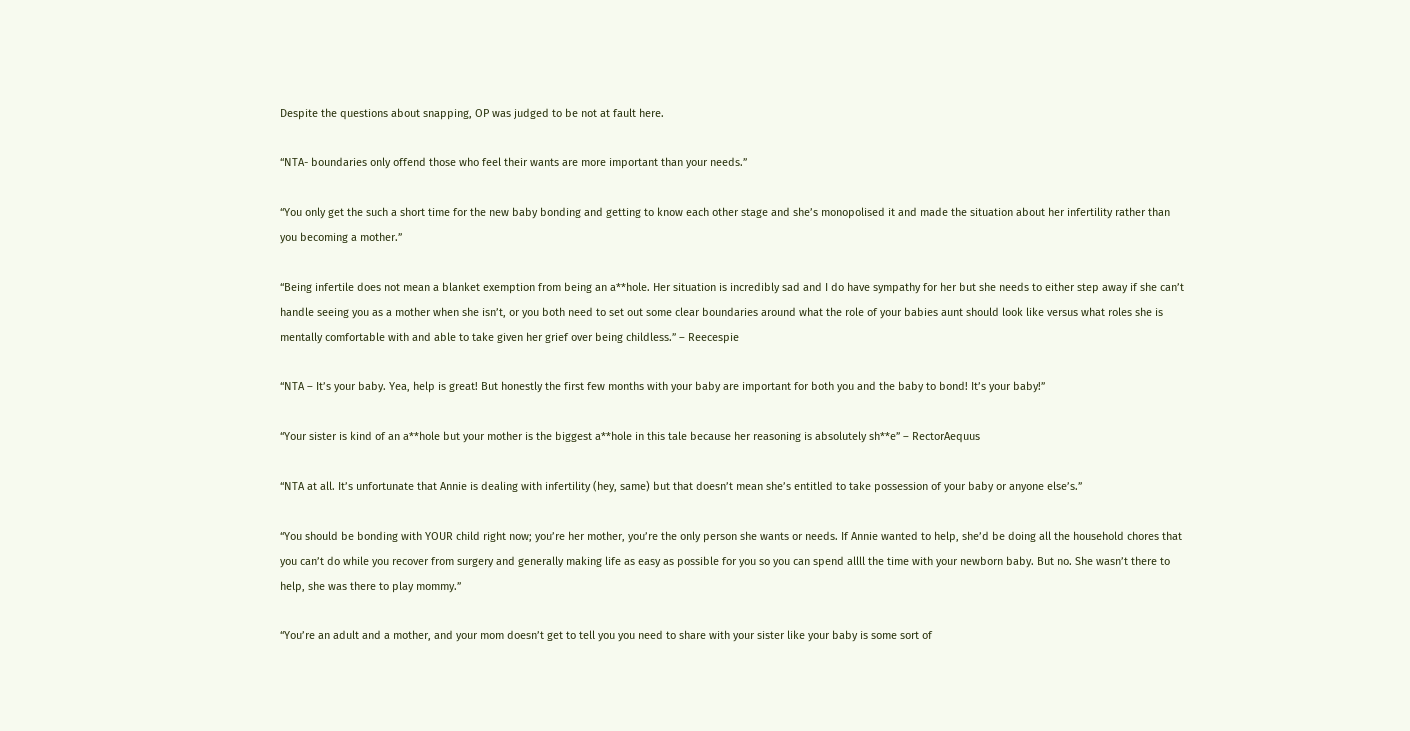Despite the questions about snapping, OP was judged to be not at fault here.

“NTA- boundaries only offend those who feel their wants are more important than your needs.”

“You only get the such a short time for the new baby bonding and getting to know each other stage and she’s monopolised it and made the situation about her infertility rather than you becoming a mother.”

“Being infertile does not mean a blanket exemption from being an a**hole. Her situation is incredibly sad and I do have sympathy for her but she needs to either step away if she can’t handle seeing you as a mother when she isn’t, or you both need to set out some clear boundaries around what the role of your babies aunt should look like versus what roles she is mentally comfortable with and able to take given her grief over being childless.” – Reecespie

“NTA – It’s your baby. Yea, help is great! But honestly the first few months with your baby are important for both you and the baby to bond! It’s your baby!”

“Your sister is kind of an a**hole but your mother is the biggest a**hole in this tale because her reasoning is absolutely sh**e” – RectorAequus

“NTA at all. It’s unfortunate that Annie is dealing with infertility (hey, same) but that doesn’t mean she’s entitled to take possession of your baby or anyone else’s.”

“You should be bonding with YOUR child right now; you’re her mother, you’re the only person she wants or needs. If Annie wanted to help, she’d be doing all the household chores that you can’t do while you recover from surgery and generally making life as easy as possible for you so you can spend allll the time with your newborn baby. But no. She wasn’t there to help, she was there to play mommy.”

“You’re an adult and a mother, and your mom doesn’t get to tell you you need to share with your sister like your baby is some sort of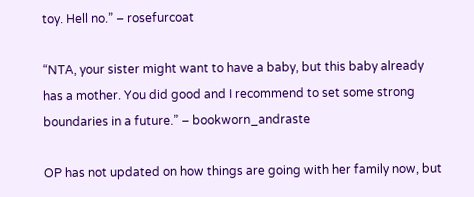toy. Hell no.” – rosefurcoat

“NTA, your sister might want to have a baby, but this baby already has a mother. You did good and I recommend to set some strong boundaries in a future.” – bookworn_andraste

OP has not updated on how things are going with her family now, but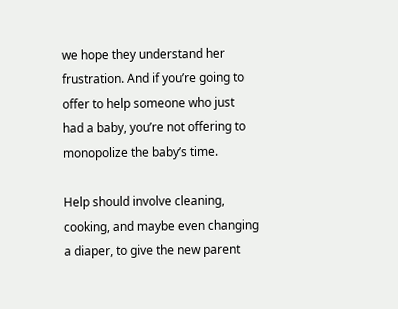we hope they understand her frustration. And if you’re going to offer to help someone who just had a baby, you’re not offering to monopolize the baby’s time.

Help should involve cleaning, cooking, and maybe even changing a diaper, to give the new parent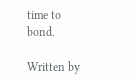time to bond.

Written by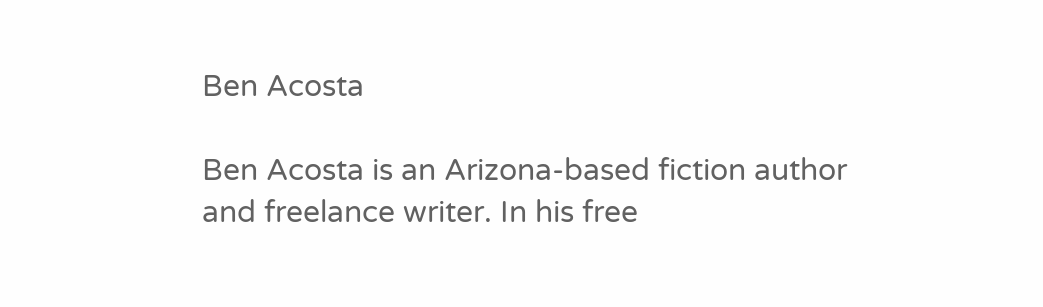Ben Acosta

Ben Acosta is an Arizona-based fiction author and freelance writer. In his free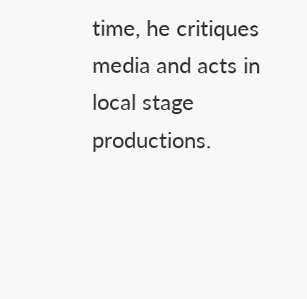time, he critiques media and acts in local stage productions.